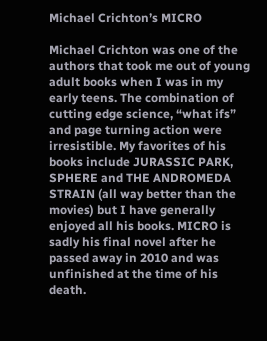Michael Crichton’s MICRO

Michael Crichton was one of the authors that took me out of young adult books when I was in my early teens. The combination of cutting edge science, “what ifs” and page turning action were irresistible. My favorites of his books include JURASSIC PARK, SPHERE and THE ANDROMEDA STRAIN (all way better than the movies) but I have generally enjoyed all his books. MICRO is sadly his final novel after he passed away in 2010 and was unfinished at the time of his death.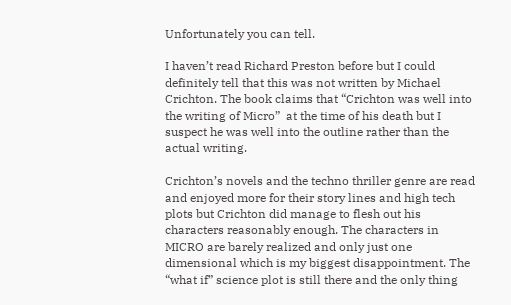Unfortunately you can tell.

I haven’t read Richard Preston before but I could definitely tell that this was not written by Michael Crichton. The book claims that “Crichton was well into the writing of Micro”  at the time of his death but I suspect he was well into the outline rather than the actual writing.

Crichton’s novels and the techno thriller genre are read and enjoyed more for their story lines and high tech plots but Crichton did manage to flesh out his characters reasonably enough. The characters in MICRO are barely realized and only just one dimensional which is my biggest disappointment. The “what if” science plot is still there and the only thing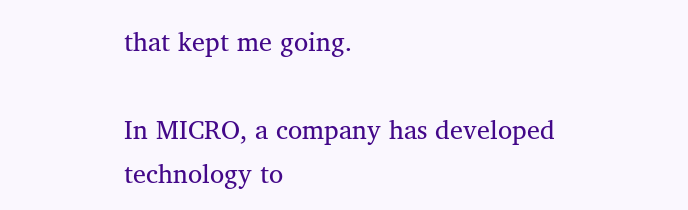that kept me going.

In MICRO, a company has developed technology to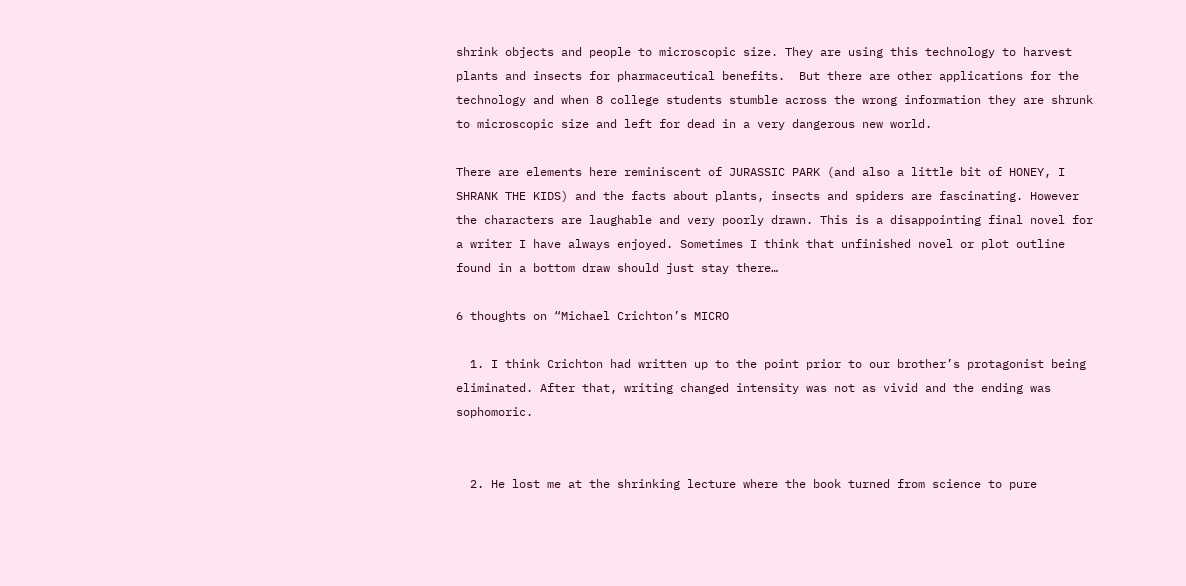shrink objects and people to microscopic size. They are using this technology to harvest plants and insects for pharmaceutical benefits.  But there are other applications for the technology and when 8 college students stumble across the wrong information they are shrunk to microscopic size and left for dead in a very dangerous new world.

There are elements here reminiscent of JURASSIC PARK (and also a little bit of HONEY, I SHRANK THE KIDS) and the facts about plants, insects and spiders are fascinating. However the characters are laughable and very poorly drawn. This is a disappointing final novel for a writer I have always enjoyed. Sometimes I think that unfinished novel or plot outline found in a bottom draw should just stay there…

6 thoughts on “Michael Crichton’s MICRO

  1. I think Crichton had written up to the point prior to our brother’s protagonist being eliminated. After that, writing changed intensity was not as vivid and the ending was sophomoric.


  2. He lost me at the shrinking lecture where the book turned from science to pure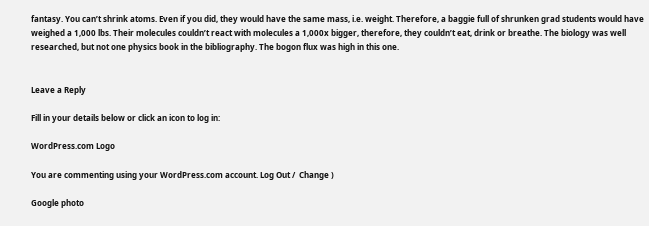fantasy. You can’t shrink atoms. Even if you did, they would have the same mass, i.e. weight. Therefore, a baggie full of shrunken grad students would have weighed a 1,000 lbs. Their molecules couldn’t react with molecules a 1,000x bigger, therefore, they couldn’t eat, drink or breathe. The biology was well researched, but not one physics book in the bibliography. The bogon flux was high in this one.


Leave a Reply

Fill in your details below or click an icon to log in:

WordPress.com Logo

You are commenting using your WordPress.com account. Log Out /  Change )

Google photo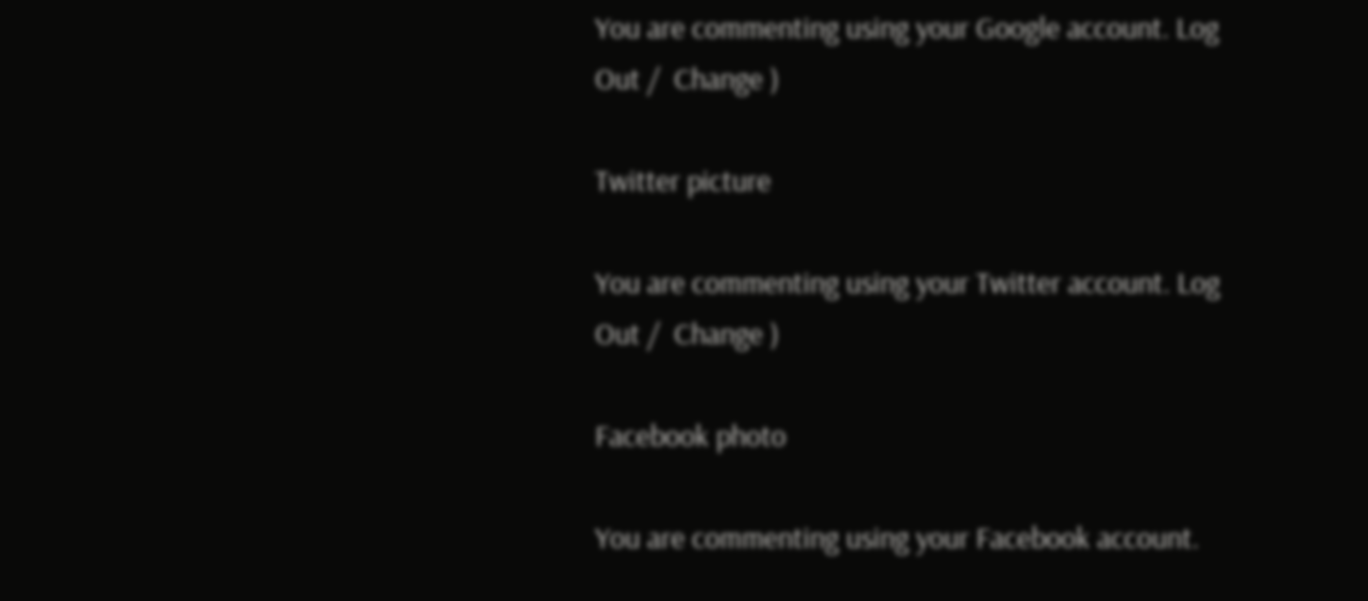You are commenting using your Google account. Log Out /  Change )

Twitter picture

You are commenting using your Twitter account. Log Out /  Change )

Facebook photo

You are commenting using your Facebook account.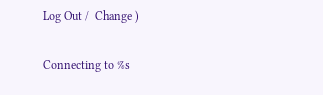Log Out /  Change )

Connecting to %s